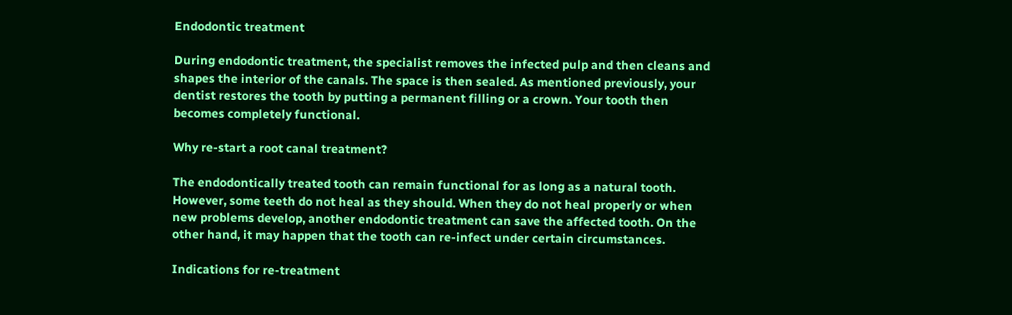Endodontic treatment

During endodontic treatment, the specialist removes the infected pulp and then cleans and shapes the interior of the canals. The space is then sealed. As mentioned previously, your dentist restores the tooth by putting a permanent filling or a crown. Your tooth then becomes completely functional.

Why re-start a root canal treatment?

The endodontically treated tooth can remain functional for as long as a natural tooth. However, some teeth do not heal as they should. When they do not heal properly or when new problems develop, another endodontic treatment can save the affected tooth. On the other hand, it may happen that the tooth can re-infect under certain circumstances.

Indications for re-treatment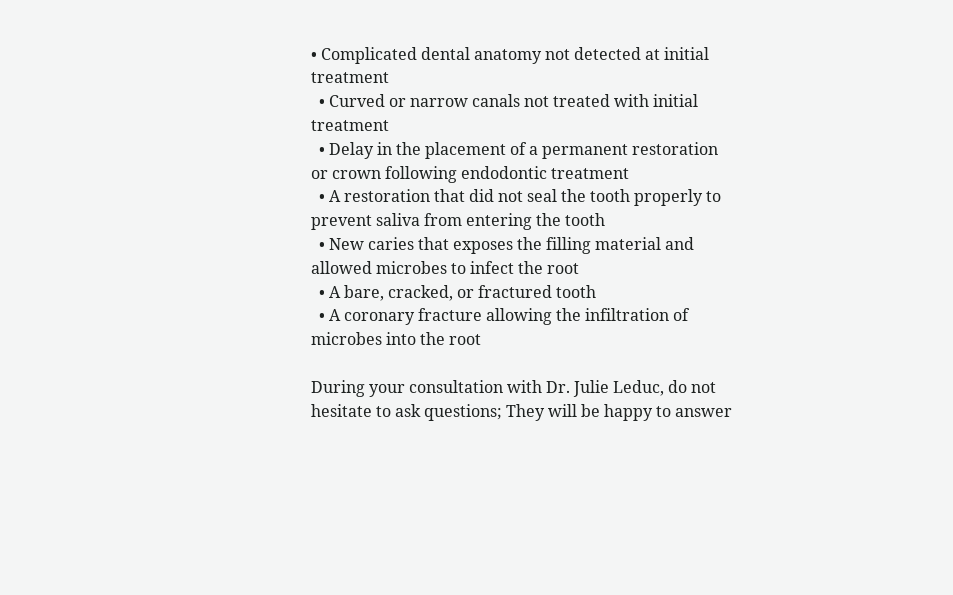• Complicated dental anatomy not detected at initial treatment
  • Curved or narrow canals not treated with initial treatment
  • Delay in the placement of a permanent restoration or crown following endodontic treatment
  • A restoration that did not seal the tooth properly to prevent saliva from entering the tooth
  • New caries that exposes the filling material and allowed microbes to infect the root
  • A bare, cracked, or fractured tooth
  • A coronary fracture allowing the infiltration of microbes into the root

During your consultation with Dr. Julie Leduc, do not hesitate to ask questions; They will be happy to answer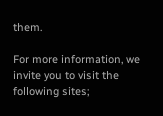them.

For more information, we invite you to visit the following sites;